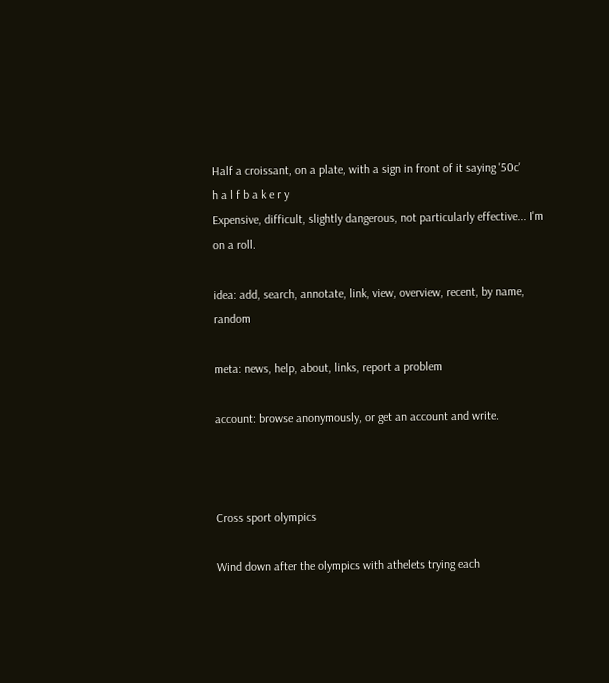Half a croissant, on a plate, with a sign in front of it saying '50c'
h a l f b a k e r y
Expensive, difficult, slightly dangerous, not particularly effective... I'm on a roll.

idea: add, search, annotate, link, view, overview, recent, by name, random

meta: news, help, about, links, report a problem

account: browse anonymously, or get an account and write.



Cross sport olympics

Wind down after the olympics with athelets trying each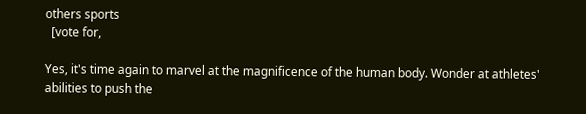others sports
  [vote for,

Yes, it's time again to marvel at the magnificence of the human body. Wonder at athletes' abilities to push the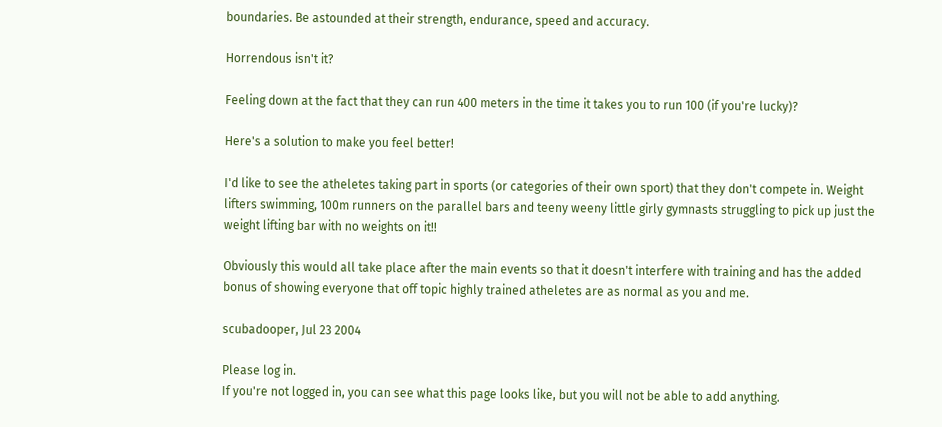boundaries. Be astounded at their strength, endurance, speed and accuracy.

Horrendous isn't it?

Feeling down at the fact that they can run 400 meters in the time it takes you to run 100 (if you're lucky)?

Here's a solution to make you feel better!

I'd like to see the atheletes taking part in sports (or categories of their own sport) that they don't compete in. Weight lifters swimming, 100m runners on the parallel bars and teeny weeny little girly gymnasts struggling to pick up just the weight lifting bar with no weights on it!!

Obviously this would all take place after the main events so that it doesn't interfere with training and has the added bonus of showing everyone that off topic highly trained atheletes are as normal as you and me.

scubadooper, Jul 23 2004

Please log in.
If you're not logged in, you can see what this page looks like, but you will not be able to add anything.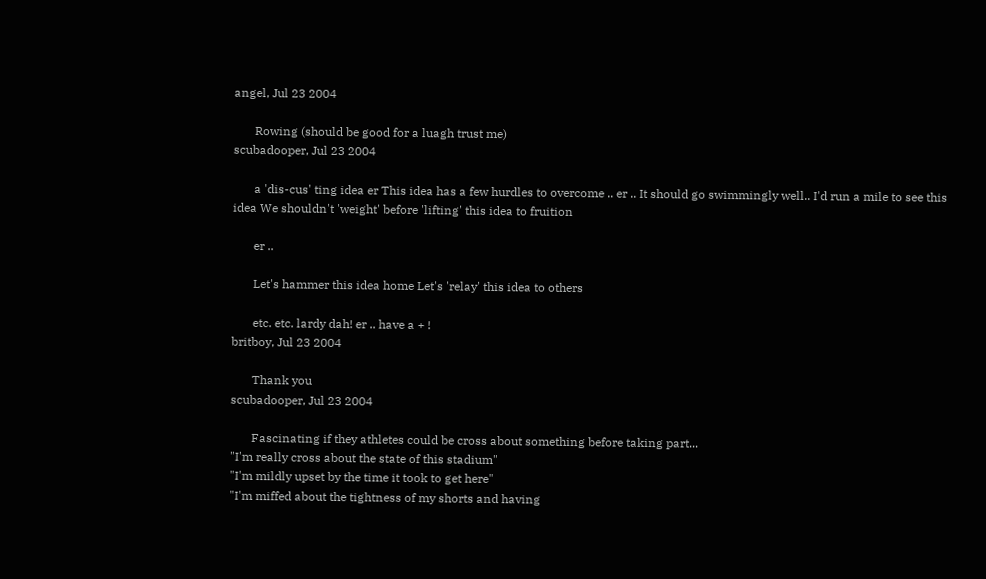angel, Jul 23 2004

       Rowing (should be good for a luagh trust me)
scubadooper, Jul 23 2004

       a 'dis-cus' ting idea er This idea has a few hurdles to overcome .. er .. It should go swimmingly well.. I'd run a mile to see this idea We shouldn't 'weight' before 'lifting' this idea to fruition

       er ..

       Let's hammer this idea home Let's 'relay' this idea to others

       etc. etc. lardy dah! er .. have a + !
britboy, Jul 23 2004

       Thank you
scubadooper, Jul 23 2004

       Fascinating if they athletes could be cross about something before taking part...
"I'm really cross about the state of this stadium"
"I'm mildly upset by the time it took to get here"
"I'm miffed about the tightness of my shorts and having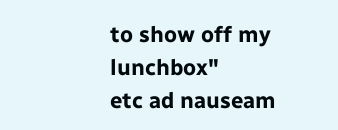to show off my lunchbox"
etc ad nauseam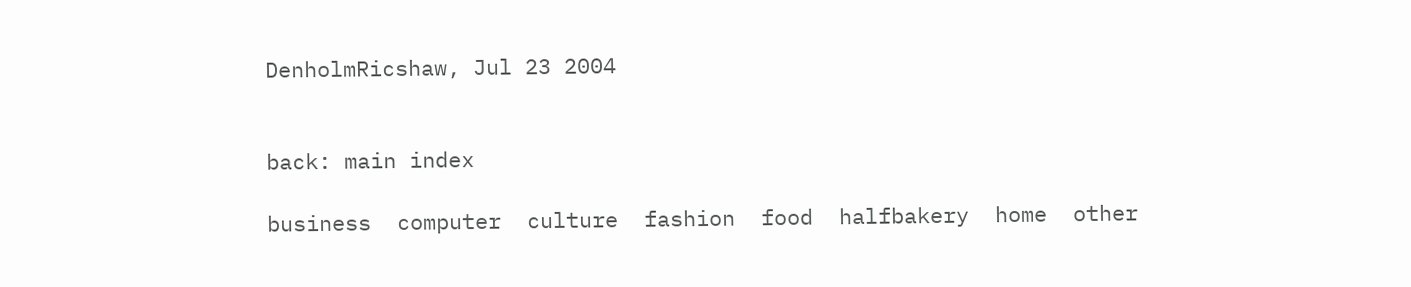DenholmRicshaw, Jul 23 2004


back: main index

business  computer  culture  fashion  food  halfbakery  home  other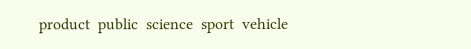product  public  science  sport  vehicle